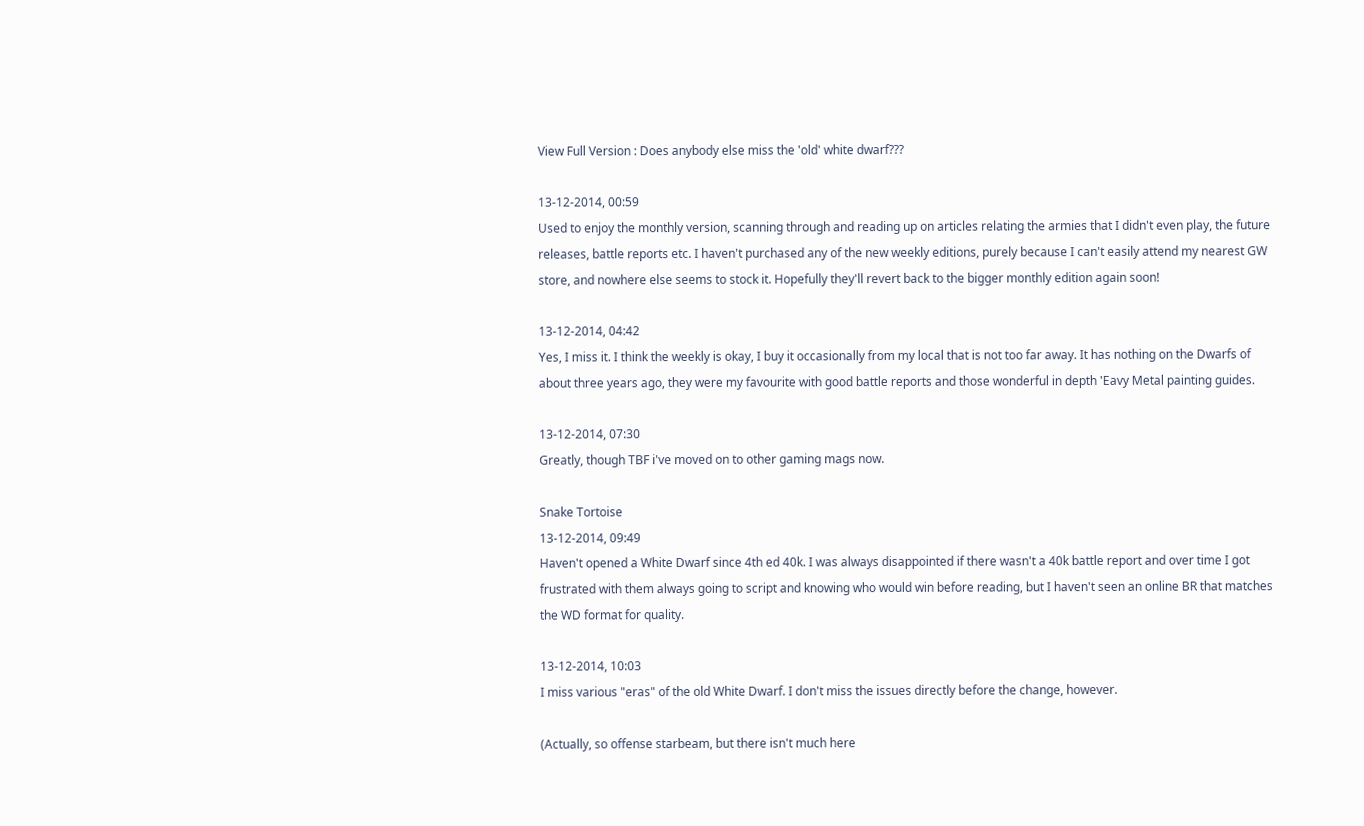View Full Version : Does anybody else miss the 'old' white dwarf???

13-12-2014, 00:59
Used to enjoy the monthly version, scanning through and reading up on articles relating the armies that I didn't even play, the future releases, battle reports etc. I haven't purchased any of the new weekly editions, purely because I can't easily attend my nearest GW store, and nowhere else seems to stock it. Hopefully they'll revert back to the bigger monthly edition again soon!

13-12-2014, 04:42
Yes, I miss it. I think the weekly is okay, I buy it occasionally from my local that is not too far away. It has nothing on the Dwarfs of about three years ago, they were my favourite with good battle reports and those wonderful in depth 'Eavy Metal painting guides.

13-12-2014, 07:30
Greatly, though TBF i've moved on to other gaming mags now.

Snake Tortoise
13-12-2014, 09:49
Haven't opened a White Dwarf since 4th ed 40k. I was always disappointed if there wasn't a 40k battle report and over time I got frustrated with them always going to script and knowing who would win before reading, but I haven't seen an online BR that matches the WD format for quality.

13-12-2014, 10:03
I miss various "eras" of the old White Dwarf. I don't miss the issues directly before the change, however.

(Actually, so offense starbeam, but there isn't much here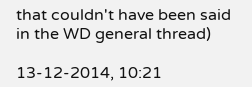that couldn't have been said in the WD general thread)

13-12-2014, 10:21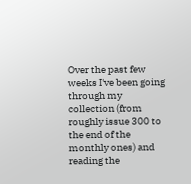Over the past few weeks I've been going through my collection (from roughly issue 300 to the end of the monthly ones) and reading the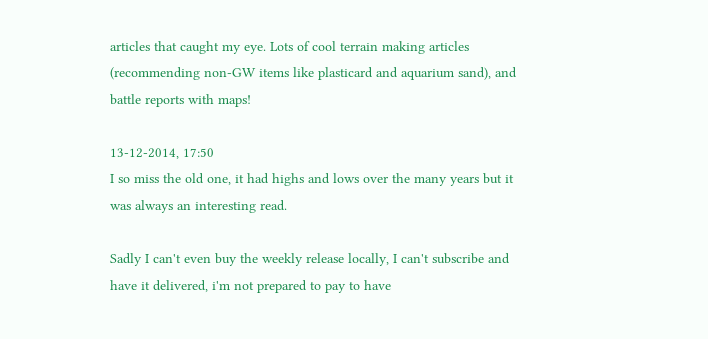articles that caught my eye. Lots of cool terrain making articles (recommending non-GW items like plasticard and aquarium sand), and battle reports with maps!

13-12-2014, 17:50
I so miss the old one, it had highs and lows over the many years but it was always an interesting read.

Sadly I can't even buy the weekly release locally, I can't subscribe and have it delivered, i'm not prepared to pay to have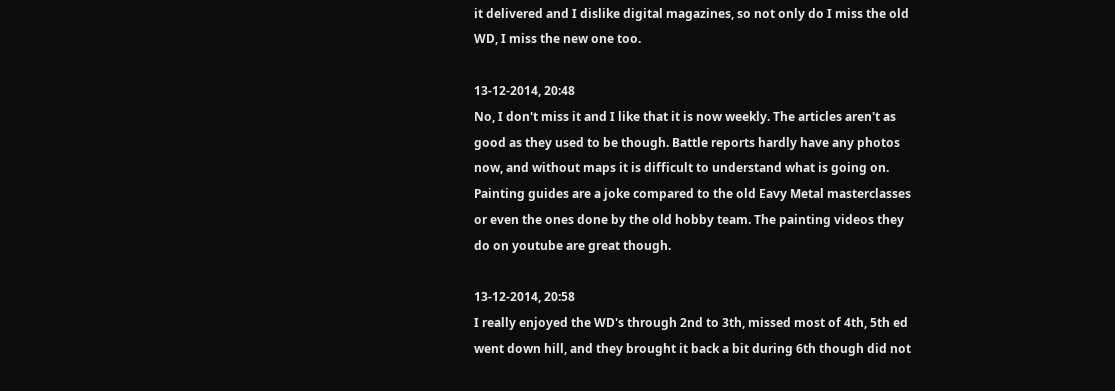it delivered and I dislike digital magazines, so not only do I miss the old WD, I miss the new one too.

13-12-2014, 20:48
No, I don't miss it and I like that it is now weekly. The articles aren't as good as they used to be though. Battle reports hardly have any photos now, and without maps it is difficult to understand what is going on. Painting guides are a joke compared to the old Eavy Metal masterclasses or even the ones done by the old hobby team. The painting videos they do on youtube are great though.

13-12-2014, 20:58
I really enjoyed the WD's through 2nd to 3th, missed most of 4th, 5th ed went down hill, and they brought it back a bit during 6th though did not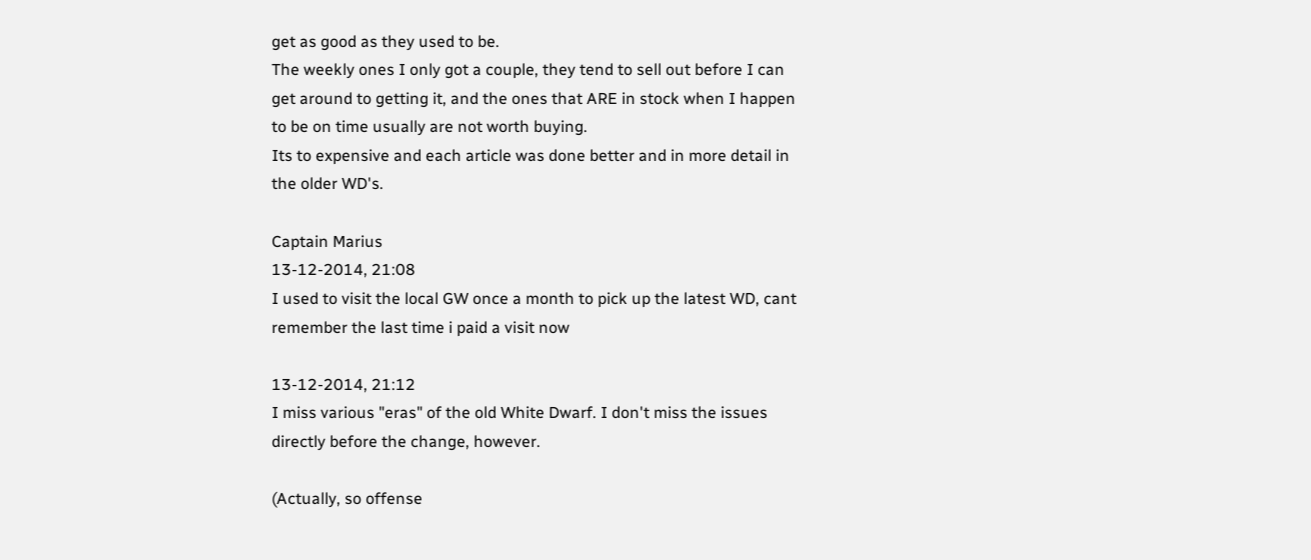get as good as they used to be.
The weekly ones I only got a couple, they tend to sell out before I can get around to getting it, and the ones that ARE in stock when I happen to be on time usually are not worth buying.
Its to expensive and each article was done better and in more detail in the older WD's.

Captain Marius
13-12-2014, 21:08
I used to visit the local GW once a month to pick up the latest WD, cant remember the last time i paid a visit now

13-12-2014, 21:12
I miss various "eras" of the old White Dwarf. I don't miss the issues directly before the change, however.

(Actually, so offense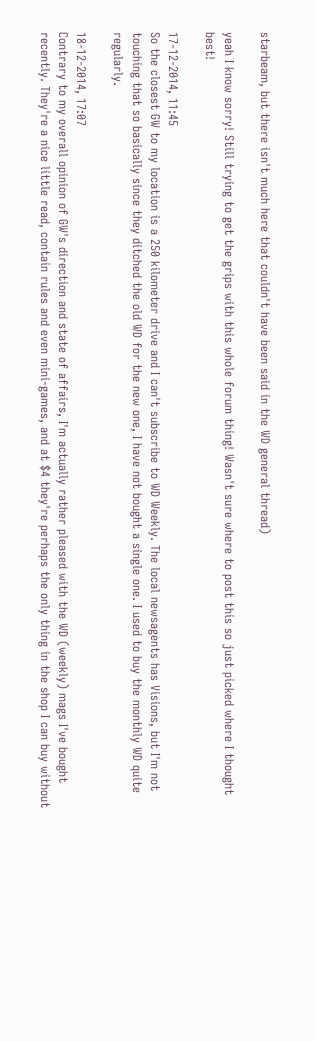starbeam, but there isn't much here that couldn't have been said in the WD general thread)

yeah I know sorry! Still trying to get the grips with this whole forum thing! Wasn't sure where to post this so just picked where I thought best!

17-12-2014, 11:45
So the closest GW to my location is a 250 kilometer drive and I can't subscribe to WD Weekly. The local newsagents has Visions, but I'm not touching that so basically since they ditched the old WD for the new one, I have not bought a single one. I used to buy the monthly WD quite regularly.

18-12-2014, 17:07
Contrary to my overall opinion of GW's direction and state of affairs, I'm actually rather pleased with the WD (weekly) mags I've bought recently. They're a nice little read, contain rules and even mini-games, and at $4 they're perhaps the only thing in the shop I can buy without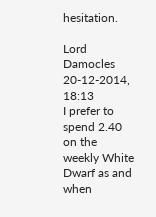hesitation.

Lord Damocles
20-12-2014, 18:13
I prefer to spend 2.40 on the weekly White Dwarf as and when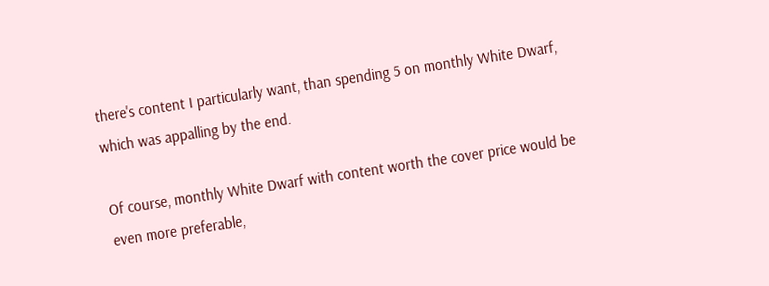there's content I particularly want, than spending 5 on monthly White Dwarf, which was appalling by the end.

Of course, monthly White Dwarf with content worth the cover price would be even more preferable,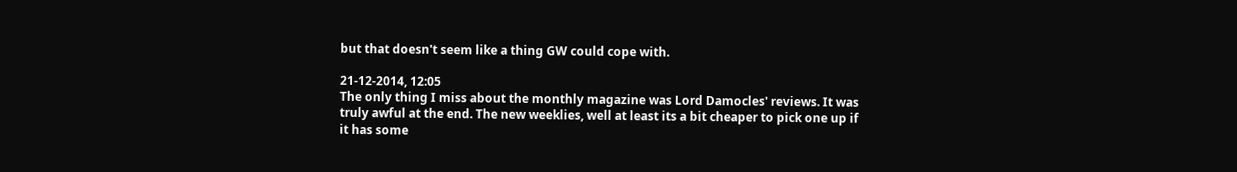but that doesn't seem like a thing GW could cope with.

21-12-2014, 12:05
The only thing I miss about the monthly magazine was Lord Damocles' reviews. It was truly awful at the end. The new weeklies, well at least its a bit cheaper to pick one up if it has some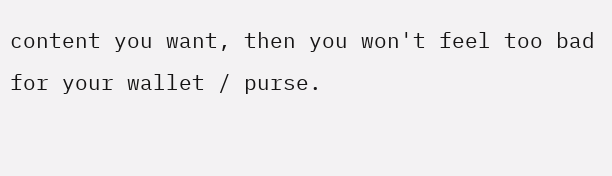content you want, then you won't feel too bad for your wallet / purse.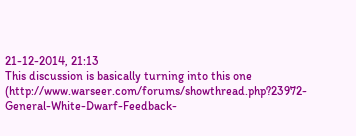21-12-2014, 21:13
This discussion is basically turning into this one (http://www.warseer.com/forums/showthread.php?23972-General-White-Dwarf-Feedback-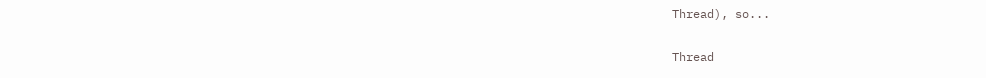Thread), so...

Thread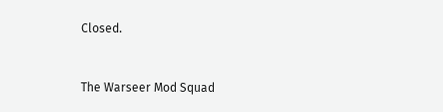Closed.


The Warseer Mod Squad